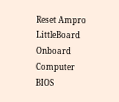Reset Ampro LittleBoard Onboard Computer BIOS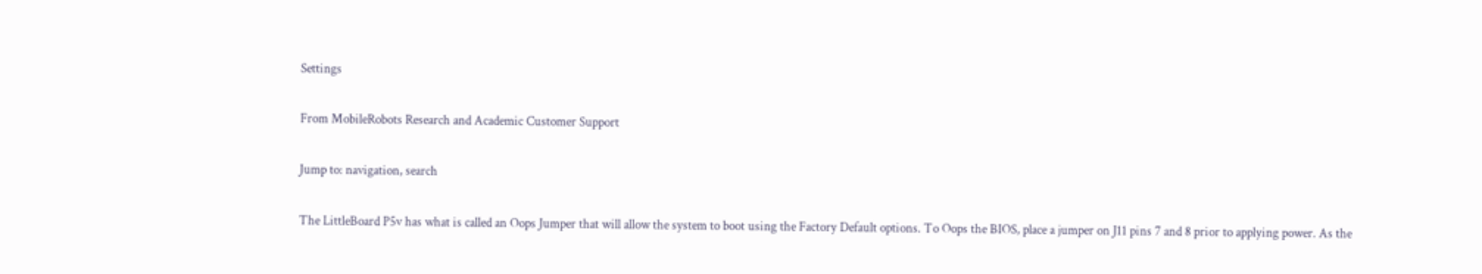Settings

From MobileRobots Research and Academic Customer Support

Jump to: navigation, search

The LittleBoard P5v has what is called an Oops Jumper that will allow the system to boot using the Factory Default options. To Oops the BIOS, place a jumper on J11 pins 7 and 8 prior to applying power. As the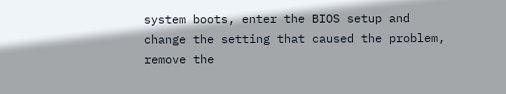system boots, enter the BIOS setup and change the setting that caused the problem, remove the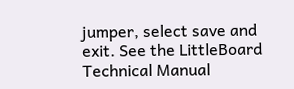jumper, select save and exit. See the LittleBoard Technical Manual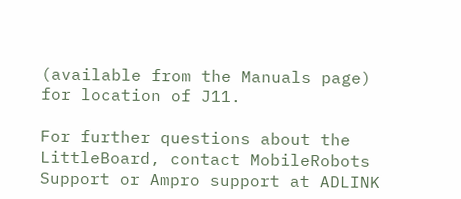(available from the Manuals page) for location of J11.

For further questions about the LittleBoard, contact MobileRobots Support or Ampro support at ADLINK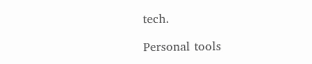tech.

Personal tools